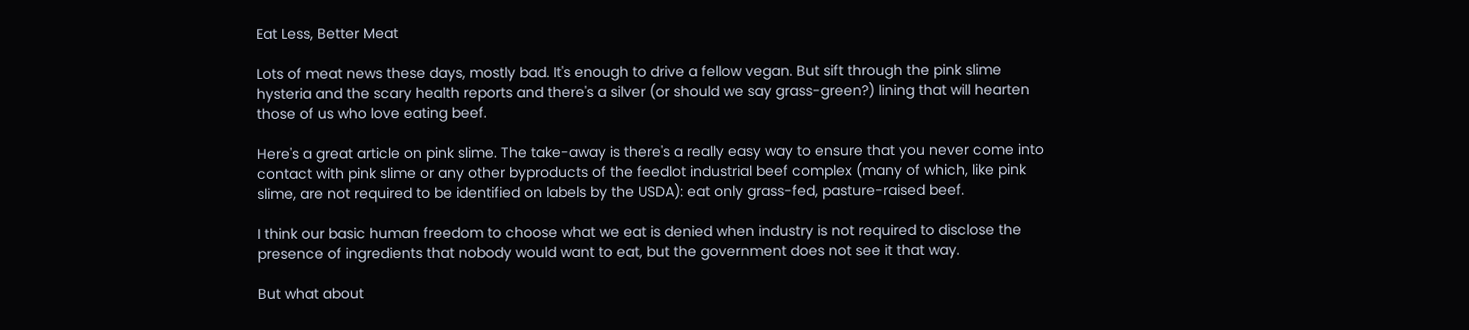Eat Less, Better Meat

Lots of meat news these days, mostly bad. It's enough to drive a fellow vegan. But sift through the pink slime hysteria and the scary health reports and there's a silver (or should we say grass-green?) lining that will hearten those of us who love eating beef.

Here's a great article on pink slime. The take-away is there's a really easy way to ensure that you never come into contact with pink slime or any other byproducts of the feedlot industrial beef complex (many of which, like pink slime, are not required to be identified on labels by the USDA): eat only grass-fed, pasture-raised beef.

I think our basic human freedom to choose what we eat is denied when industry is not required to disclose the presence of ingredients that nobody would want to eat, but the government does not see it that way.

But what about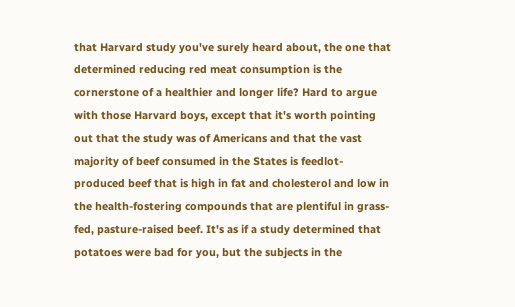that Harvard study you've surely heard about, the one that determined reducing red meat consumption is the cornerstone of a healthier and longer life? Hard to argue with those Harvard boys, except that it's worth pointing out that the study was of Americans and that the vast majority of beef consumed in the States is feedlot-produced beef that is high in fat and cholesterol and low in the health-fostering compounds that are plentiful in grass-fed, pasture-raised beef. It's as if a study determined that potatoes were bad for you, but the subjects in the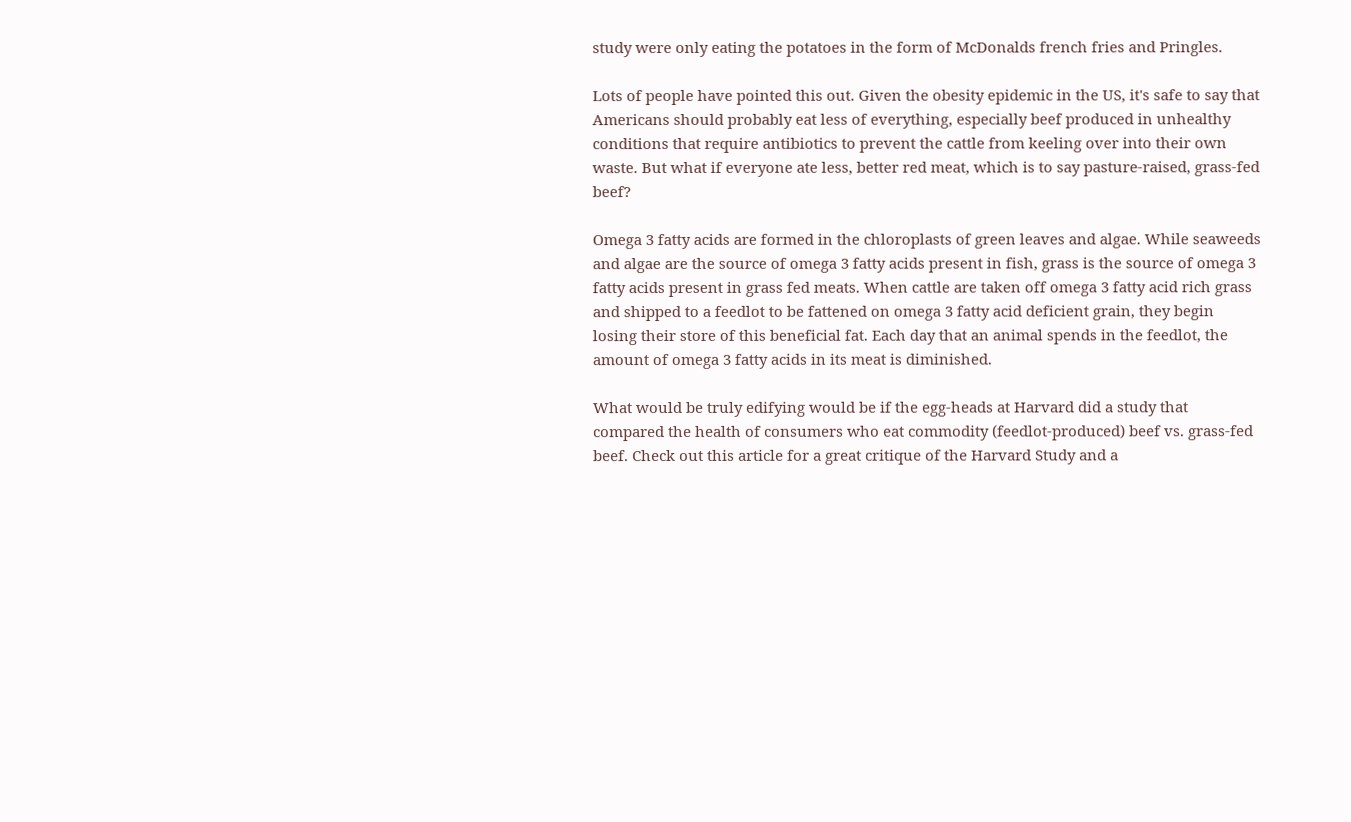study were only eating the potatoes in the form of McDonalds french fries and Pringles.

Lots of people have pointed this out. Given the obesity epidemic in the US, it's safe to say that Americans should probably eat less of everything, especially beef produced in unhealthy conditions that require antibiotics to prevent the cattle from keeling over into their own waste. But what if everyone ate less, better red meat, which is to say pasture-raised, grass-fed beef?

Omega 3 fatty acids are formed in the chloroplasts of green leaves and algae. While seaweeds and algae are the source of omega 3 fatty acids present in fish, grass is the source of omega 3 fatty acids present in grass fed meats. When cattle are taken off omega 3 fatty acid rich grass and shipped to a feedlot to be fattened on omega 3 fatty acid deficient grain, they begin losing their store of this beneficial fat. Each day that an animal spends in the feedlot, the amount of omega 3 fatty acids in its meat is diminished.

What would be truly edifying would be if the egg-heads at Harvard did a study that compared the health of consumers who eat commodity (feedlot-produced) beef vs. grass-fed beef. Check out this article for a great critique of the Harvard Study and a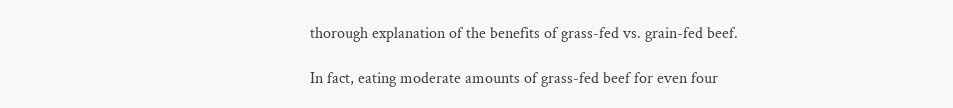thorough explanation of the benefits of grass-fed vs. grain-fed beef.

In fact, eating moderate amounts of grass-fed beef for even four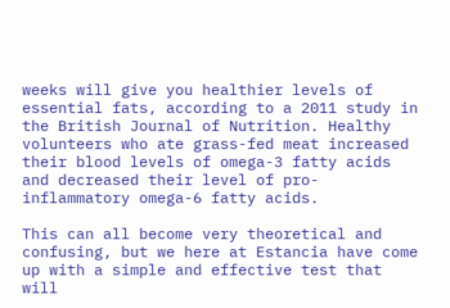weeks will give you healthier levels of essential fats, according to a 2011 study in the British Journal of Nutrition. Healthy volunteers who ate grass-fed meat increased their blood levels of omega-3 fatty acids and decreased their level of pro-inflammatory omega-6 fatty acids.

This can all become very theoretical and confusing, but we here at Estancia have come up with a simple and effective test that will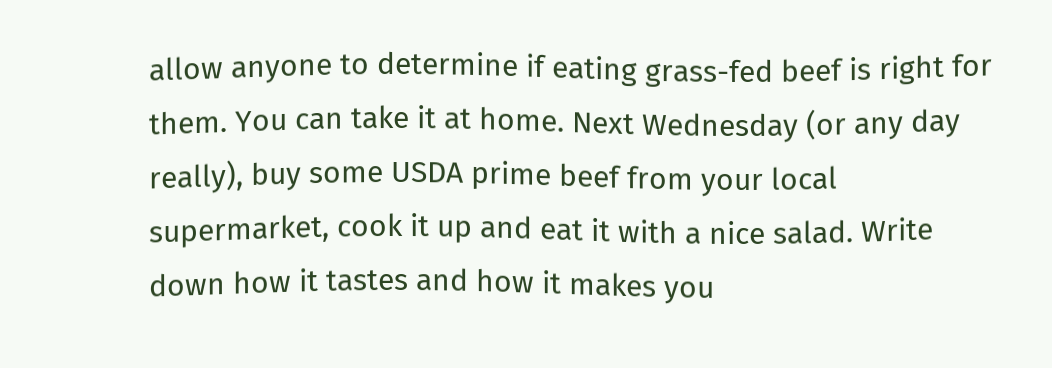allow anyone to determine if eating grass-fed beef is right for them. You can take it at home. Next Wednesday (or any day really), buy some USDA prime beef from your local supermarket, cook it up and eat it with a nice salad. Write down how it tastes and how it makes you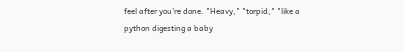feel after you're done. "Heavy," "torpid," "like a python digesting a baby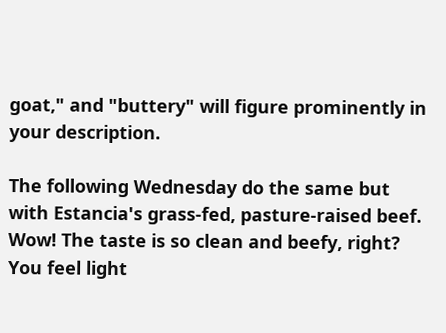goat," and "buttery" will figure prominently in your description.

The following Wednesday do the same but with Estancia's grass-fed, pasture-raised beef. Wow! The taste is so clean and beefy, right? You feel light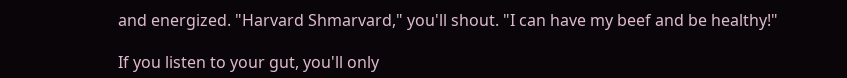and energized. "Harvard Shmarvard," you'll shout. "I can have my beef and be healthy!"

If you listen to your gut, you'll only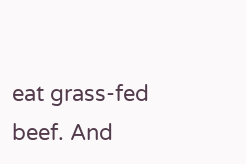eat grass-fed beef. And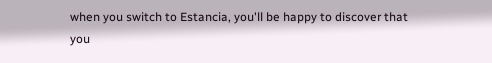when you switch to Estancia, you'll be happy to discover that you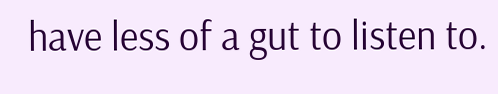have less of a gut to listen to.